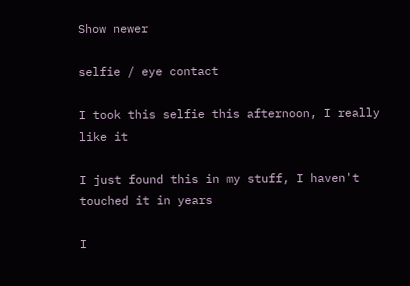Show newer

selfie / eye contact

I took this selfie this afternoon, I really like it

I just found this in my stuff, I haven't touched it in years

I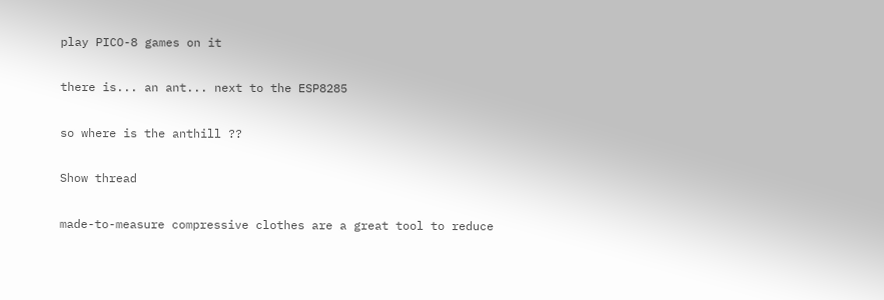play PICO-8 games on it

there is... an ant... next to the ESP8285

so where is the anthill ??

Show thread

made-to-measure compressive clothes are a great tool to reduce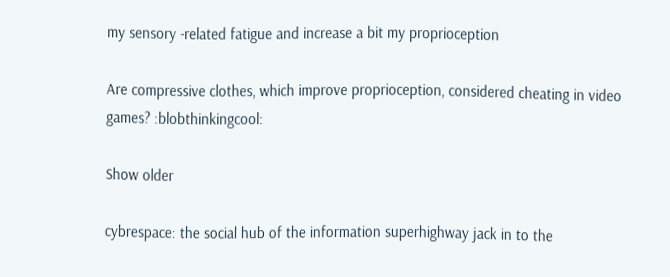my sensory -related fatigue and increase a bit my proprioception

Are compressive clothes, which improve proprioception, considered cheating in video games? :blobthinkingcool:

Show older

cybrespace: the social hub of the information superhighway jack in to the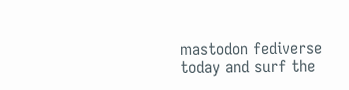mastodon fediverse today and surf the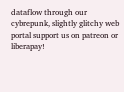dataflow through our cybrepunk, slightly glitchy web portal support us on patreon or liberapay!